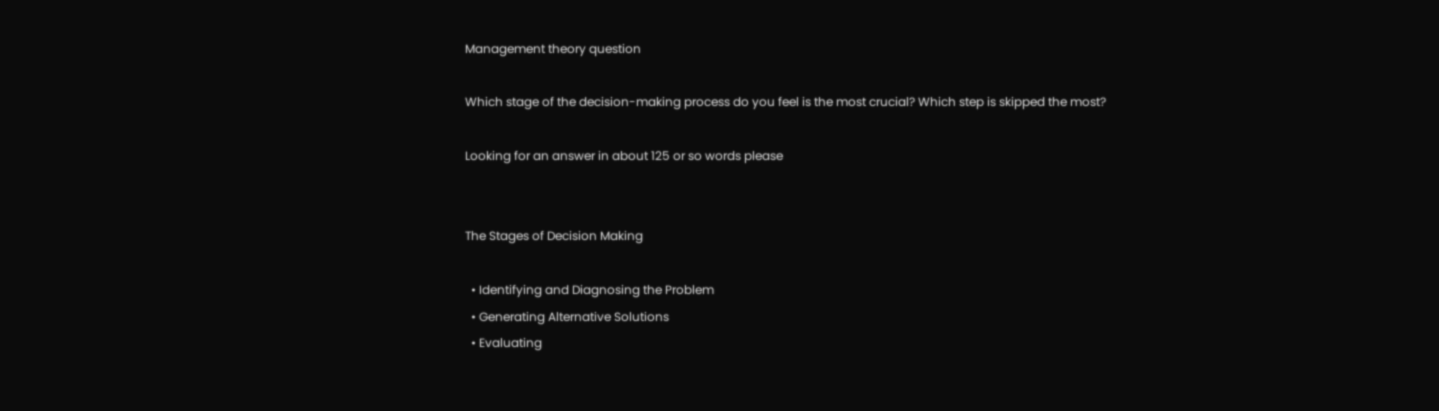Management theory question

Which stage of the decision-making process do you feel is the most crucial? Which step is skipped the most?

Looking for an answer in about 125 or so words please


The Stages of Decision Making

  • Identifying and Diagnosing the Problem
  • Generating Alternative Solutions
  • Evaluating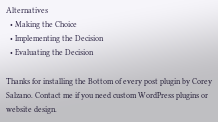Alternatives
  • Making the Choice
  • Implementing the Decision
  • Evaluating the Decision

Thanks for installing the Bottom of every post plugin by Corey Salzano. Contact me if you need custom WordPress plugins or website design.